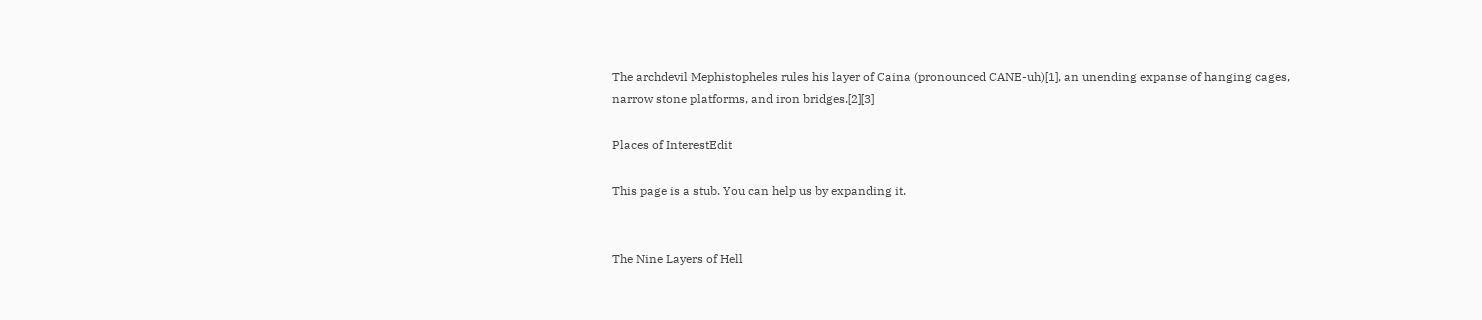The archdevil Mephistopheles rules his layer of Caina (pronounced CANE-uh)[1], an unending expanse of hanging cages, narrow stone platforms, and iron bridges.[2][3]

Places of InterestEdit

This page is a stub. You can help us by expanding it.


The Nine Layers of Hell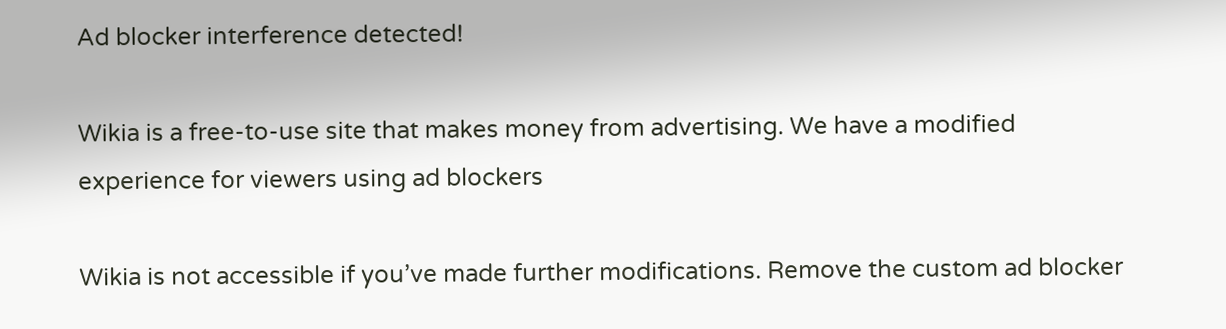Ad blocker interference detected!

Wikia is a free-to-use site that makes money from advertising. We have a modified experience for viewers using ad blockers

Wikia is not accessible if you’ve made further modifications. Remove the custom ad blocker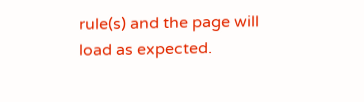rule(s) and the page will load as expected.